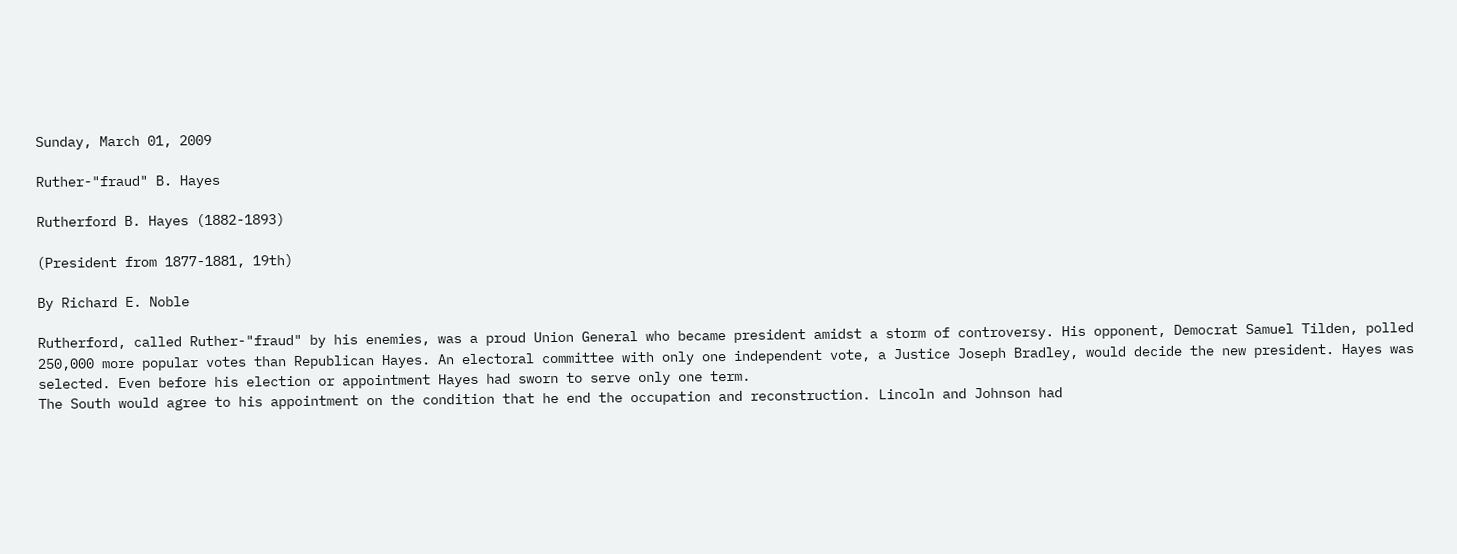Sunday, March 01, 2009

Ruther-"fraud" B. Hayes

Rutherford B. Hayes (1882-1893)

(President from 1877-1881, 19th)

By Richard E. Noble

Rutherford, called Ruther-"fraud" by his enemies, was a proud Union General who became president amidst a storm of controversy. His opponent, Democrat Samuel Tilden, polled 250,000 more popular votes than Republican Hayes. An electoral committee with only one independent vote, a Justice Joseph Bradley, would decide the new president. Hayes was selected. Even before his election or appointment Hayes had sworn to serve only one term.
The South would agree to his appointment on the condition that he end the occupation and reconstruction. Lincoln and Johnson had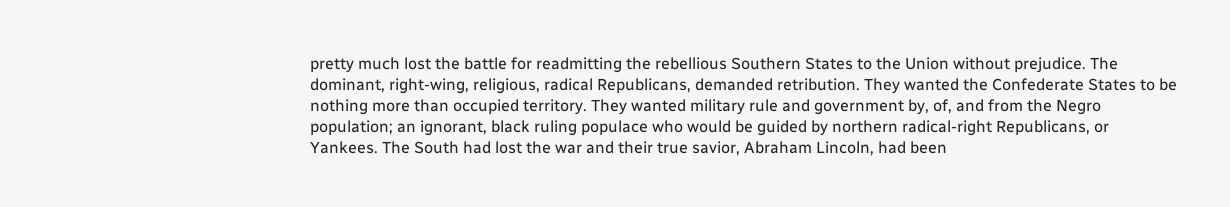pretty much lost the battle for readmitting the rebellious Southern States to the Union without prejudice. The dominant, right-wing, religious, radical Republicans, demanded retribution. They wanted the Confederate States to be nothing more than occupied territory. They wanted military rule and government by, of, and from the Negro population; an ignorant, black ruling populace who would be guided by northern radical-right Republicans, or Yankees. The South had lost the war and their true savior, Abraham Lincoln, had been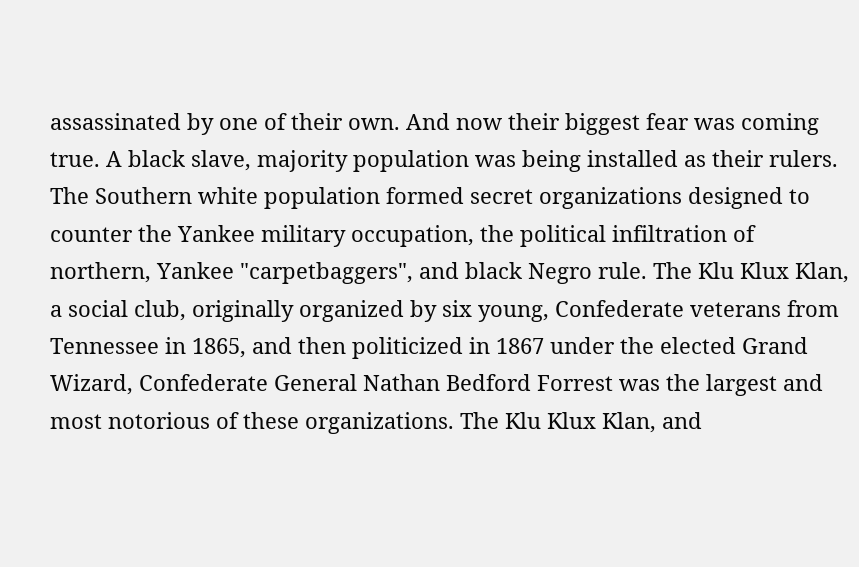assassinated by one of their own. And now their biggest fear was coming true. A black slave, majority population was being installed as their rulers.
The Southern white population formed secret organizations designed to counter the Yankee military occupation, the political infiltration of northern, Yankee "carpetbaggers", and black Negro rule. The Klu Klux Klan, a social club, originally organized by six young, Confederate veterans from Tennessee in 1865, and then politicized in 1867 under the elected Grand Wizard, Confederate General Nathan Bedford Forrest was the largest and most notorious of these organizations. The Klu Klux Klan, and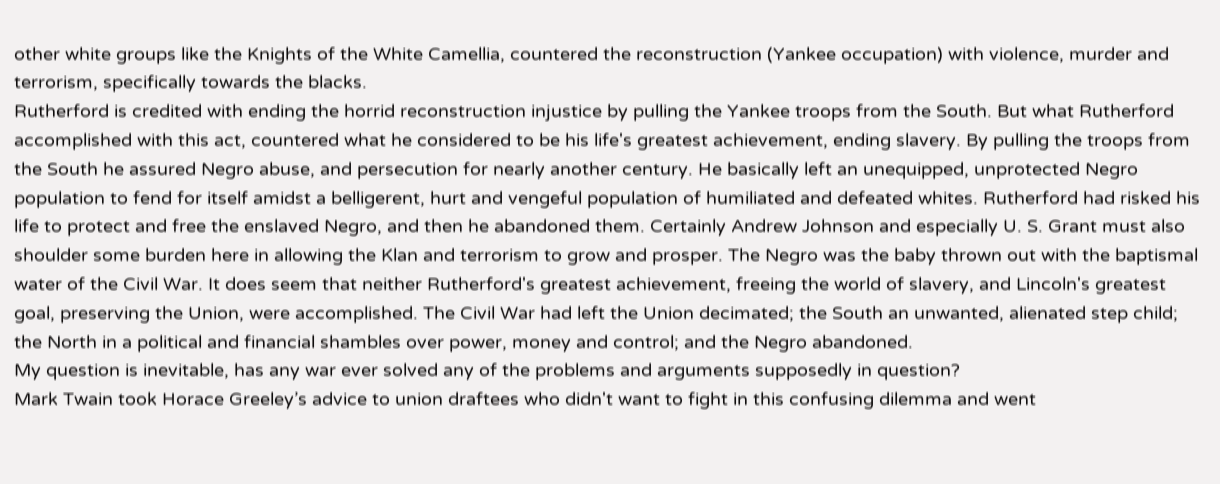other white groups like the Knights of the White Camellia, countered the reconstruction (Yankee occupation) with violence, murder and terrorism, specifically towards the blacks.
Rutherford is credited with ending the horrid reconstruction injustice by pulling the Yankee troops from the South. But what Rutherford accomplished with this act, countered what he considered to be his life's greatest achievement, ending slavery. By pulling the troops from the South he assured Negro abuse, and persecution for nearly another century. He basically left an unequipped, unprotected Negro population to fend for itself amidst a belligerent, hurt and vengeful population of humiliated and defeated whites. Rutherford had risked his life to protect and free the enslaved Negro, and then he abandoned them. Certainly Andrew Johnson and especially U. S. Grant must also shoulder some burden here in allowing the Klan and terrorism to grow and prosper. The Negro was the baby thrown out with the baptismal water of the Civil War. It does seem that neither Rutherford's greatest achievement, freeing the world of slavery, and Lincoln's greatest goal, preserving the Union, were accomplished. The Civil War had left the Union decimated; the South an unwanted, alienated step child; the North in a political and financial shambles over power, money and control; and the Negro abandoned.
My question is inevitable, has any war ever solved any of the problems and arguments supposedly in question?
Mark Twain took Horace Greeley’s advice to union draftees who didn't want to fight in this confusing dilemma and went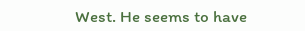West. He seems to have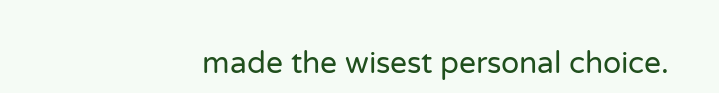made the wisest personal choice.